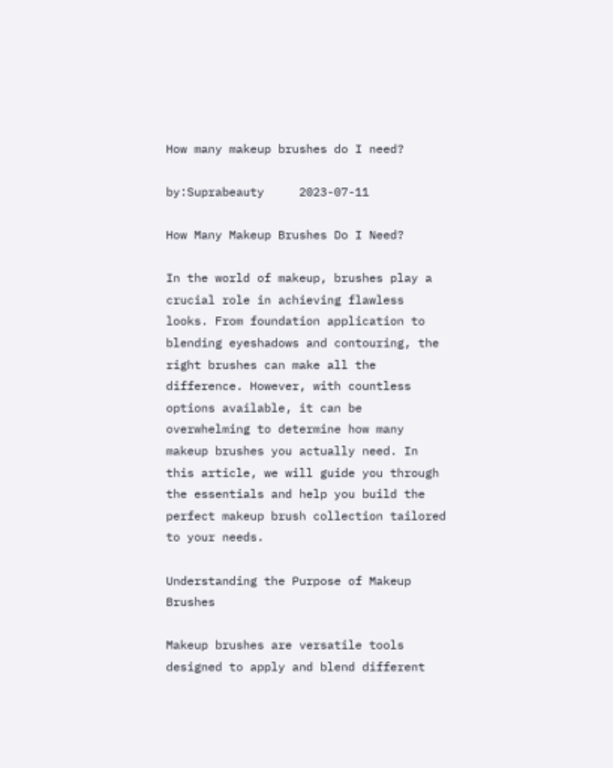How many makeup brushes do I need?

by:Suprabeauty     2023-07-11

How Many Makeup Brushes Do I Need?

In the world of makeup, brushes play a crucial role in achieving flawless looks. From foundation application to blending eyeshadows and contouring, the right brushes can make all the difference. However, with countless options available, it can be overwhelming to determine how many makeup brushes you actually need. In this article, we will guide you through the essentials and help you build the perfect makeup brush collection tailored to your needs.

Understanding the Purpose of Makeup Brushes

Makeup brushes are versatile tools designed to apply and blend different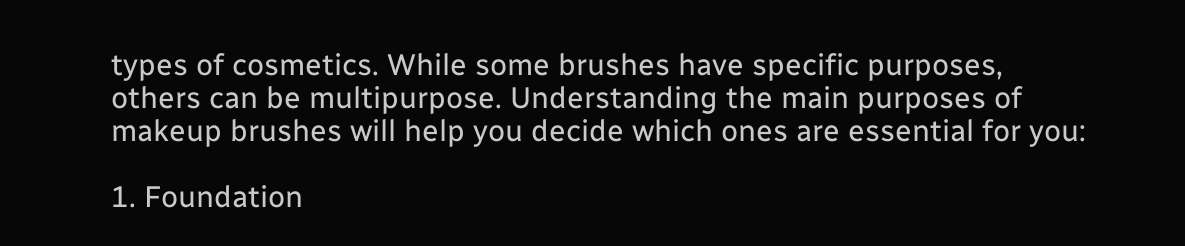types of cosmetics. While some brushes have specific purposes, others can be multipurpose. Understanding the main purposes of makeup brushes will help you decide which ones are essential for you:

1. Foundation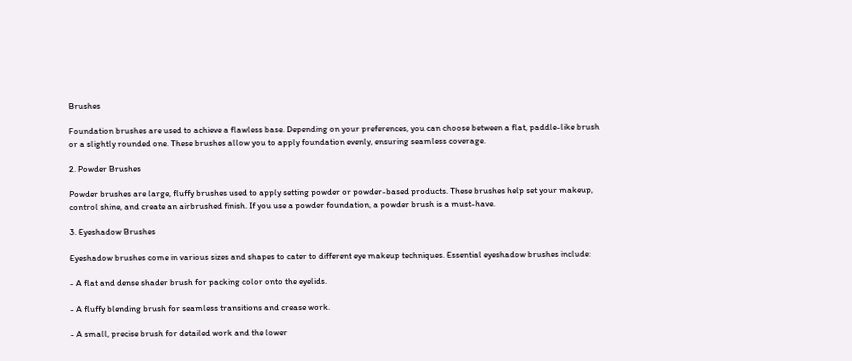Brushes

Foundation brushes are used to achieve a flawless base. Depending on your preferences, you can choose between a flat, paddle-like brush or a slightly rounded one. These brushes allow you to apply foundation evenly, ensuring seamless coverage.

2. Powder Brushes

Powder brushes are large, fluffy brushes used to apply setting powder or powder-based products. These brushes help set your makeup, control shine, and create an airbrushed finish. If you use a powder foundation, a powder brush is a must-have.

3. Eyeshadow Brushes

Eyeshadow brushes come in various sizes and shapes to cater to different eye makeup techniques. Essential eyeshadow brushes include:

- A flat and dense shader brush for packing color onto the eyelids.

- A fluffy blending brush for seamless transitions and crease work.

- A small, precise brush for detailed work and the lower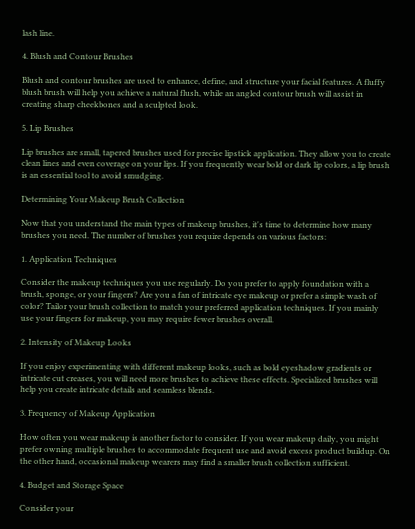lash line.

4. Blush and Contour Brushes

Blush and contour brushes are used to enhance, define, and structure your facial features. A fluffy blush brush will help you achieve a natural flush, while an angled contour brush will assist in creating sharp cheekbones and a sculpted look.

5. Lip Brushes

Lip brushes are small, tapered brushes used for precise lipstick application. They allow you to create clean lines and even coverage on your lips. If you frequently wear bold or dark lip colors, a lip brush is an essential tool to avoid smudging.

Determining Your Makeup Brush Collection

Now that you understand the main types of makeup brushes, it's time to determine how many brushes you need. The number of brushes you require depends on various factors:

1. Application Techniques

Consider the makeup techniques you use regularly. Do you prefer to apply foundation with a brush, sponge, or your fingers? Are you a fan of intricate eye makeup or prefer a simple wash of color? Tailor your brush collection to match your preferred application techniques. If you mainly use your fingers for makeup, you may require fewer brushes overall.

2. Intensity of Makeup Looks

If you enjoy experimenting with different makeup looks, such as bold eyeshadow gradients or intricate cut creases, you will need more brushes to achieve these effects. Specialized brushes will help you create intricate details and seamless blends.

3. Frequency of Makeup Application

How often you wear makeup is another factor to consider. If you wear makeup daily, you might prefer owning multiple brushes to accommodate frequent use and avoid excess product buildup. On the other hand, occasional makeup wearers may find a smaller brush collection sufficient.

4. Budget and Storage Space

Consider your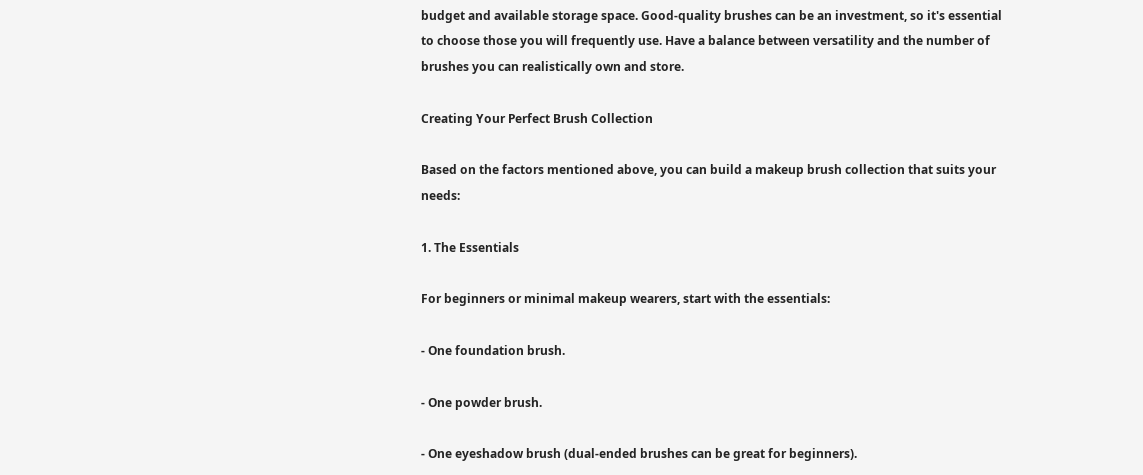budget and available storage space. Good-quality brushes can be an investment, so it's essential to choose those you will frequently use. Have a balance between versatility and the number of brushes you can realistically own and store.

Creating Your Perfect Brush Collection

Based on the factors mentioned above, you can build a makeup brush collection that suits your needs:

1. The Essentials

For beginners or minimal makeup wearers, start with the essentials:

- One foundation brush.

- One powder brush.

- One eyeshadow brush (dual-ended brushes can be great for beginners).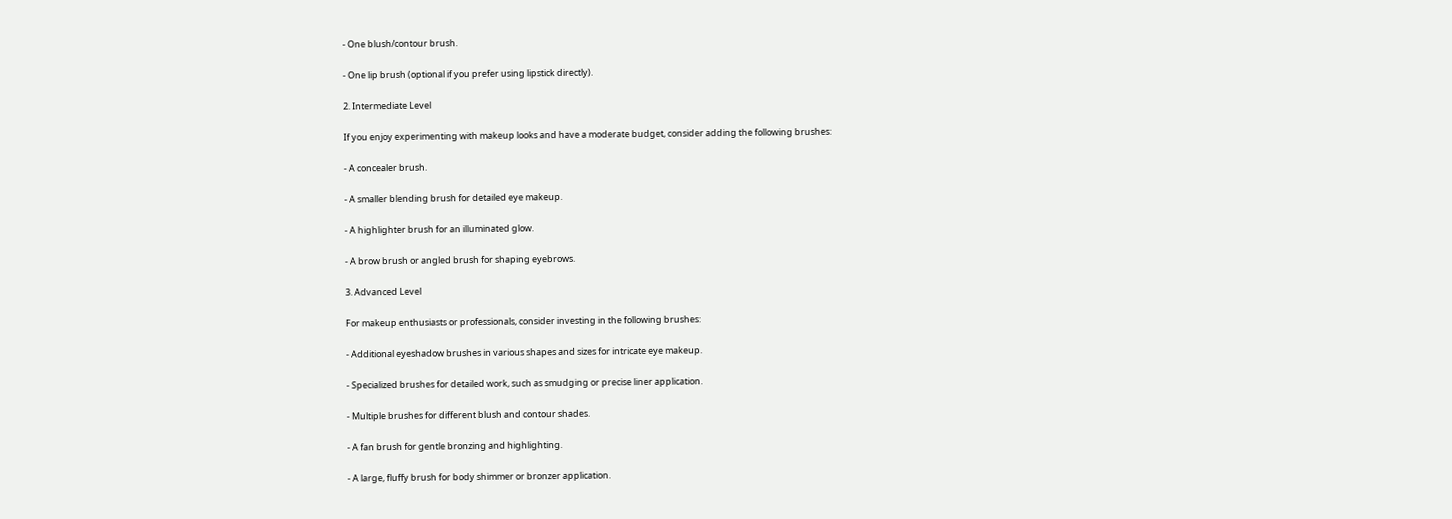- One blush/contour brush.

- One lip brush (optional if you prefer using lipstick directly).

2. Intermediate Level

If you enjoy experimenting with makeup looks and have a moderate budget, consider adding the following brushes:

- A concealer brush.

- A smaller blending brush for detailed eye makeup.

- A highlighter brush for an illuminated glow.

- A brow brush or angled brush for shaping eyebrows.

3. Advanced Level

For makeup enthusiasts or professionals, consider investing in the following brushes:

- Additional eyeshadow brushes in various shapes and sizes for intricate eye makeup.

- Specialized brushes for detailed work, such as smudging or precise liner application.

- Multiple brushes for different blush and contour shades.

- A fan brush for gentle bronzing and highlighting.

- A large, fluffy brush for body shimmer or bronzer application.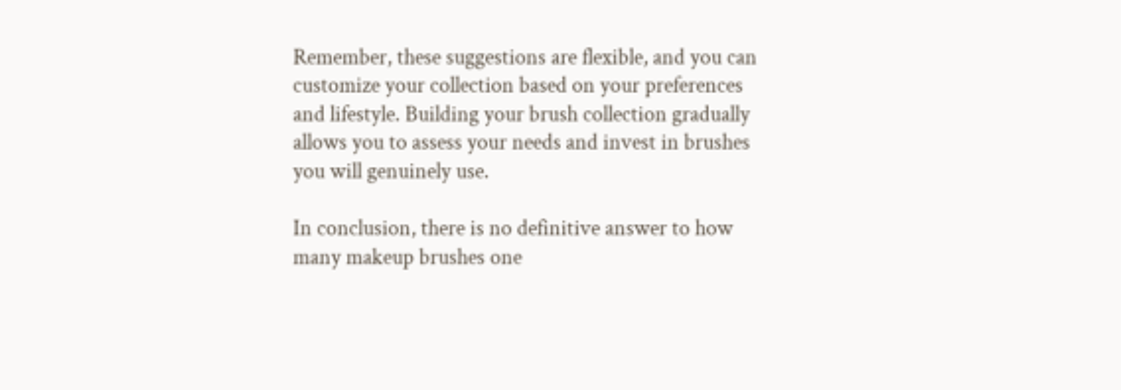Remember, these suggestions are flexible, and you can customize your collection based on your preferences and lifestyle. Building your brush collection gradually allows you to assess your needs and invest in brushes you will genuinely use.

In conclusion, there is no definitive answer to how many makeup brushes one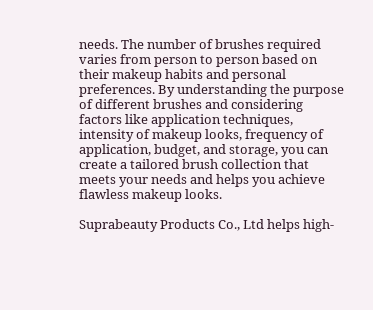needs. The number of brushes required varies from person to person based on their makeup habits and personal preferences. By understanding the purpose of different brushes and considering factors like application techniques, intensity of makeup looks, frequency of application, budget, and storage, you can create a tailored brush collection that meets your needs and helps you achieve flawless makeup looks.

Suprabeauty Products Co., Ltd helps high-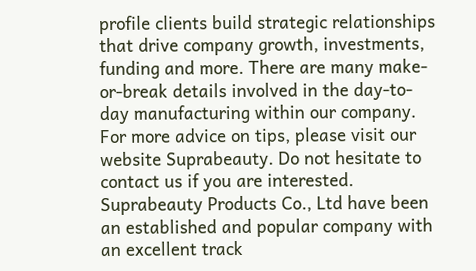profile clients build strategic relationships that drive company growth, investments, funding and more. There are many make-or-break details involved in the day-to-day manufacturing within our company.
For more advice on tips, please visit our website Suprabeauty. Do not hesitate to contact us if you are interested.
Suprabeauty Products Co., Ltd have been an established and popular company with an excellent track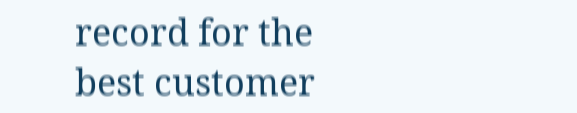record for the best customer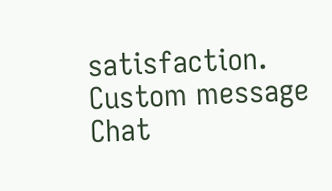satisfaction.
Custom message
Chat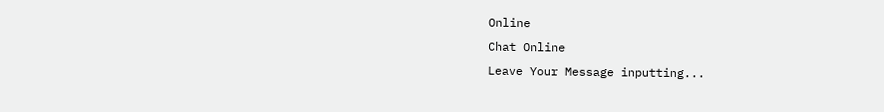Online
Chat Online
Leave Your Message inputting...